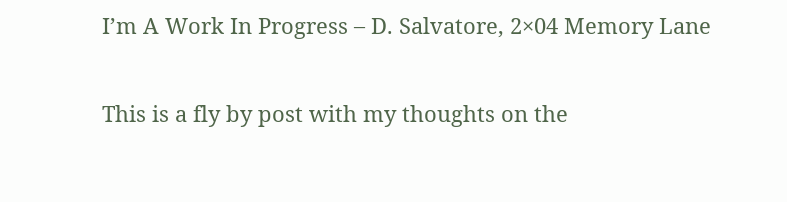I’m A Work In Progress – D. Salvatore, 2×04 Memory Lane

This is a fly by post with my thoughts on the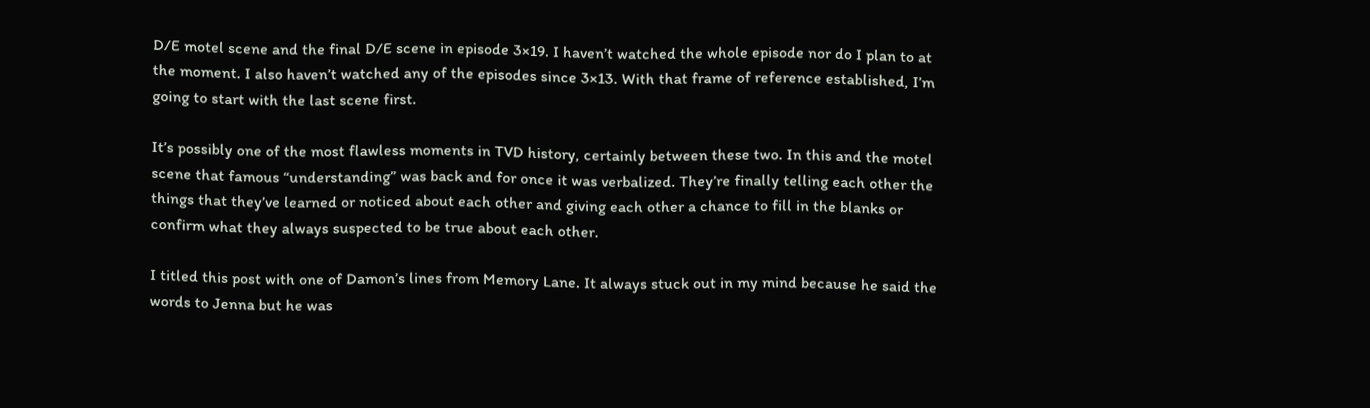D/E motel scene and the final D/E scene in episode 3×19. I haven’t watched the whole episode nor do I plan to at the moment. I also haven’t watched any of the episodes since 3×13. With that frame of reference established, I’m going to start with the last scene first.

It’s possibly one of the most flawless moments in TVD history, certainly between these two. In this and the motel scene that famous “understanding” was back and for once it was verbalized. They’re finally telling each other the things that they’ve learned or noticed about each other and giving each other a chance to fill in the blanks or confirm what they always suspected to be true about each other.

I titled this post with one of Damon’s lines from Memory Lane. It always stuck out in my mind because he said the words to Jenna but he was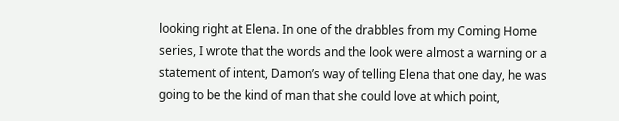looking right at Elena. In one of the drabbles from my Coming Home series, I wrote that the words and the look were almost a warning or a statement of intent, Damon’s way of telling Elena that one day, he was going to be the kind of man that she could love at which point,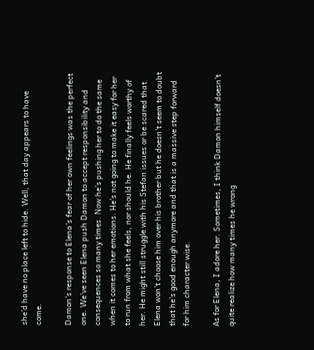she’d have no place left to hide. Well, that day appears to have come.

Damon’s response to Elena’s fear of her own feelings was the perfect one. We’ve seen Elena push Damon to accept responsibility and consequences so many times. Now he’s pushing her to do the same when it comes to her emotions. He’s not going to make it easy for her to run from what she feels, nor should he. He finally feels worthy of her. He might still struggle with his Stefan issues or be scared that Elena won’t choose him over his brother but he doesn’t seem to doubt that he’s good enough anymore and that is a massive step forward for him character wise.

As for Elena, I adore her. Sometimes, I think Damon himself doesn’t quite realize how many times he wrong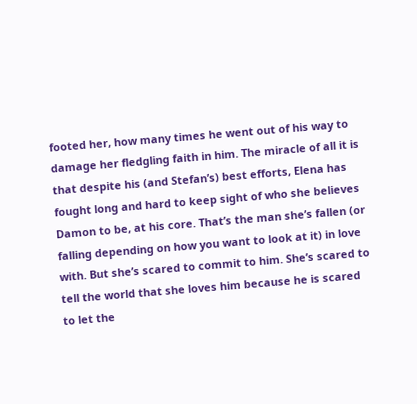footed her, how many times he went out of his way to damage her fledgling faith in him. The miracle of all it is that despite his (and Stefan’s) best efforts, Elena has fought long and hard to keep sight of who she believes Damon to be, at his core. That’s the man she’s fallen (or falling depending on how you want to look at it) in love with. But she’s scared to commit to him. She’s scared to tell the world that she loves him because he is scared to let the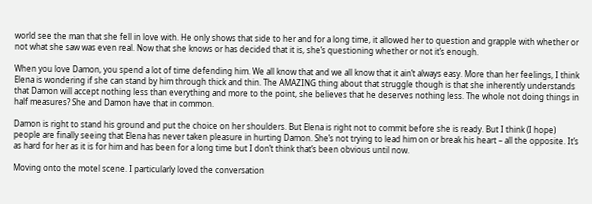world see the man that she fell in love with. He only shows that side to her and for a long time, it allowed her to question and grapple with whether or not what she saw was even real. Now that she knows or has decided that it is, she’s questioning whether or not it’s enough.

When you love Damon, you spend a lot of time defending him. We all know that and we all know that it ain’t always easy. More than her feelings, I think Elena is wondering if she can stand by him through thick and thin. The AMAZING thing about that struggle though is that she inherently understands that Damon will accept nothing less than everything and more to the point, she believes that he deserves nothing less. The whole not doing things in half measures? She and Damon have that in common.

Damon is right to stand his ground and put the choice on her shoulders. But Elena is right not to commit before she is ready. But I think (I hope) people are finally seeing that Elena has never taken pleasure in hurting Damon. She’s not trying to lead him on or break his heart – all the opposite. It’s as hard for her as it is for him and has been for a long time but I don’t think that’s been obvious until now.

Moving onto the motel scene. I particularly loved the conversation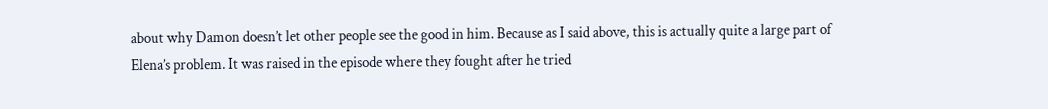about why Damon doesn’t let other people see the good in him. Because as I said above, this is actually quite a large part of Elena’s problem. It was raised in the episode where they fought after he tried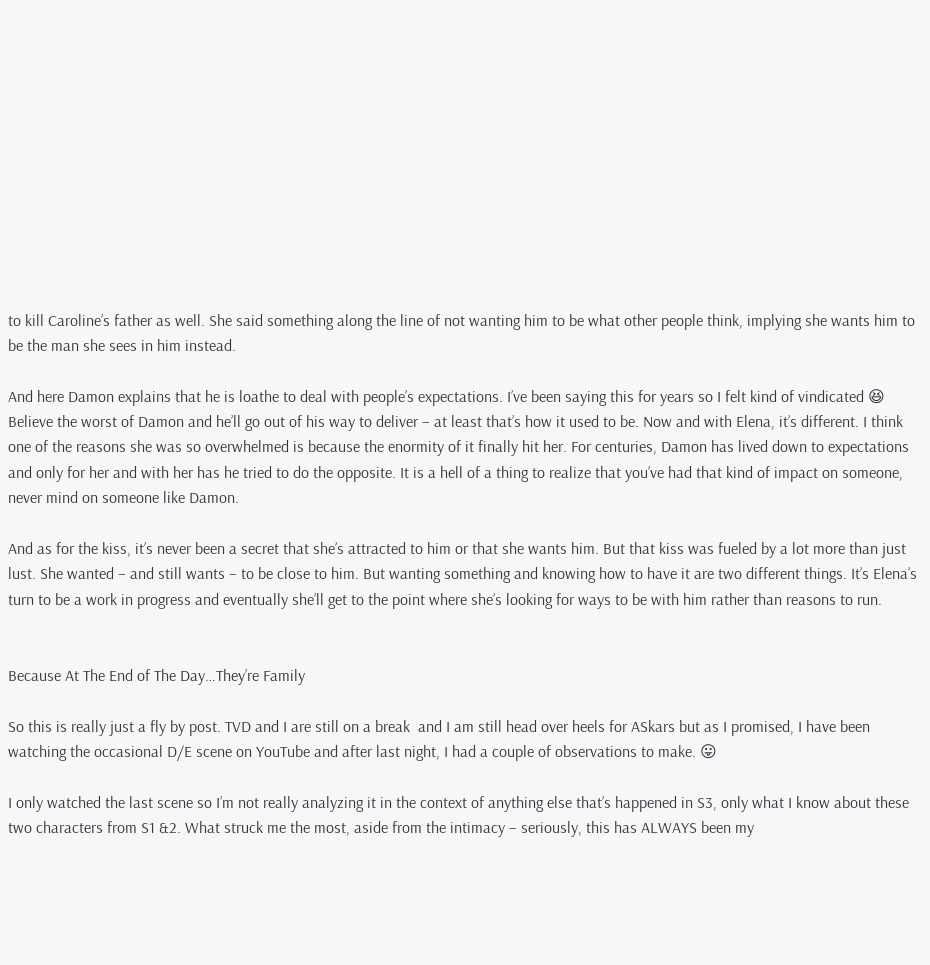to kill Caroline’s father as well. She said something along the line of not wanting him to be what other people think, implying she wants him to be the man she sees in him instead.

And here Damon explains that he is loathe to deal with people’s expectations. I’ve been saying this for years so I felt kind of vindicated 😆 Believe the worst of Damon and he’ll go out of his way to deliver – at least that’s how it used to be. Now and with Elena, it’s different. I think one of the reasons she was so overwhelmed is because the enormity of it finally hit her. For centuries, Damon has lived down to expectations and only for her and with her has he tried to do the opposite. It is a hell of a thing to realize that you’ve had that kind of impact on someone, never mind on someone like Damon.

And as for the kiss, it’s never been a secret that she’s attracted to him or that she wants him. But that kiss was fueled by a lot more than just lust. She wanted – and still wants – to be close to him. But wanting something and knowing how to have it are two different things. It’s Elena’s turn to be a work in progress and eventually she’ll get to the point where she’s looking for ways to be with him rather than reasons to run.


Because At The End of The Day…They’re Family

So this is really just a fly by post. TVD and I are still on a break  and I am still head over heels for ASkars but as I promised, I have been watching the occasional D/E scene on YouTube and after last night, I had a couple of observations to make. 😛

I only watched the last scene so I’m not really analyzing it in the context of anything else that’s happened in S3, only what I know about these two characters from S1 &2. What struck me the most, aside from the intimacy – seriously, this has ALWAYS been my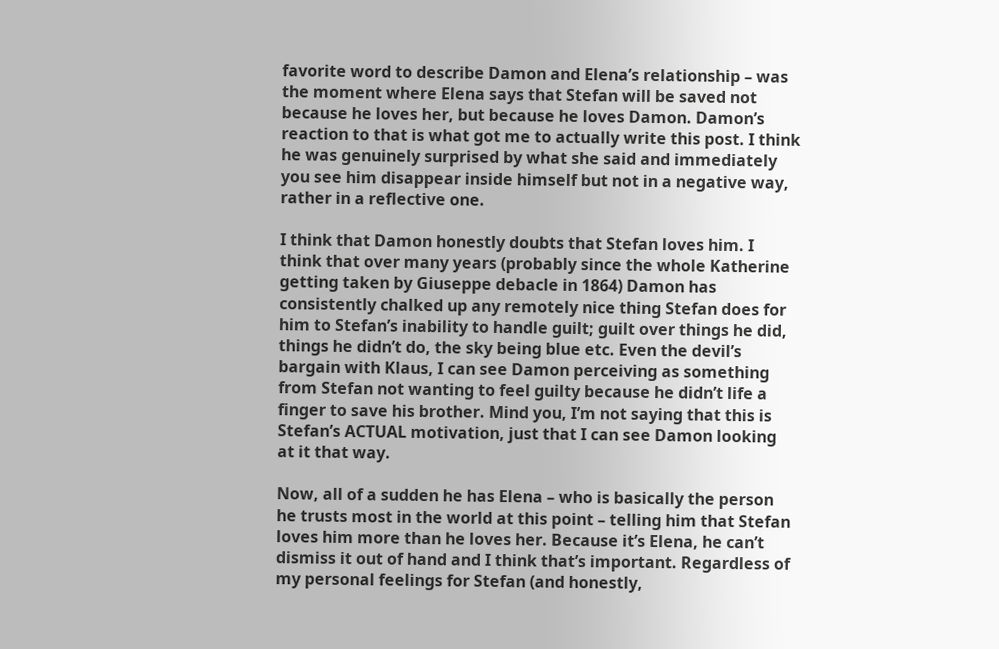favorite word to describe Damon and Elena’s relationship – was the moment where Elena says that Stefan will be saved not because he loves her, but because he loves Damon. Damon’s reaction to that is what got me to actually write this post. I think he was genuinely surprised by what she said and immediately you see him disappear inside himself but not in a negative way, rather in a reflective one.

I think that Damon honestly doubts that Stefan loves him. I think that over many years (probably since the whole Katherine getting taken by Giuseppe debacle in 1864) Damon has consistently chalked up any remotely nice thing Stefan does for him to Stefan’s inability to handle guilt; guilt over things he did, things he didn’t do, the sky being blue etc. Even the devil’s bargain with Klaus, I can see Damon perceiving as something from Stefan not wanting to feel guilty because he didn’t life a finger to save his brother. Mind you, I’m not saying that this is Stefan’s ACTUAL motivation, just that I can see Damon looking at it that way.

Now, all of a sudden he has Elena – who is basically the person he trusts most in the world at this point – telling him that Stefan loves him more than he loves her. Because it’s Elena, he can’t dismiss it out of hand and I think that’s important. Regardless of my personal feelings for Stefan (and honestly,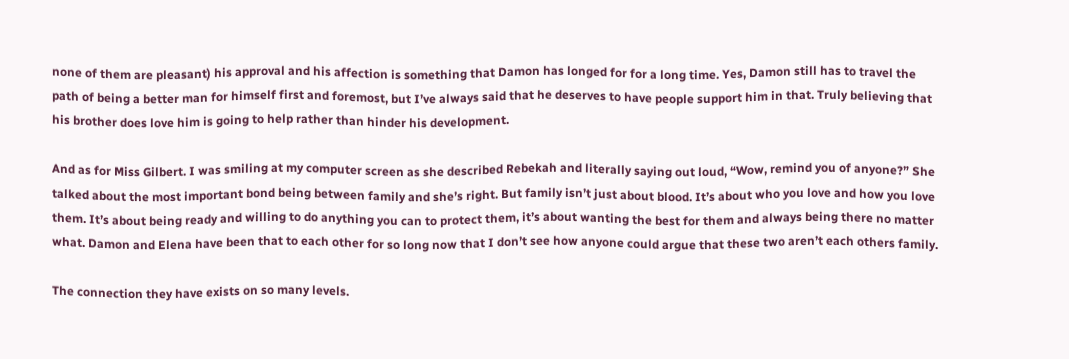none of them are pleasant) his approval and his affection is something that Damon has longed for for a long time. Yes, Damon still has to travel the path of being a better man for himself first and foremost, but I’ve always said that he deserves to have people support him in that. Truly believing that his brother does love him is going to help rather than hinder his development.

And as for Miss Gilbert. I was smiling at my computer screen as she described Rebekah and literally saying out loud, “Wow, remind you of anyone?” She talked about the most important bond being between family and she’s right. But family isn’t just about blood. It’s about who you love and how you love them. It’s about being ready and willing to do anything you can to protect them, it’s about wanting the best for them and always being there no matter what. Damon and Elena have been that to each other for so long now that I don’t see how anyone could argue that these two aren’t each others family.

The connection they have exists on so many levels.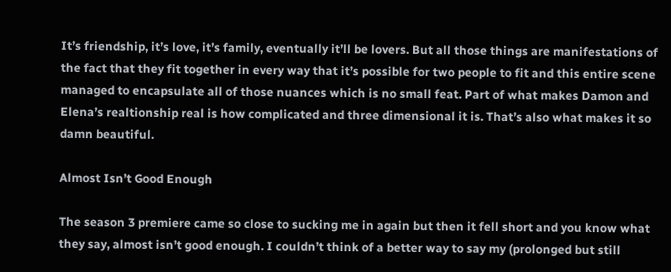It’s friendship, it’s love, it’s family, eventually it’ll be lovers. But all those things are manifestations of the fact that they fit together in every way that it’s possible for two people to fit and this entire scene managed to encapsulate all of those nuances which is no small feat. Part of what makes Damon and Elena’s realtionship real is how complicated and three dimensional it is. That’s also what makes it so damn beautiful.

Almost Isn’t Good Enough

The season 3 premiere came so close to sucking me in again but then it fell short and you know what they say, almost isn’t good enough. I couldn’t think of a better way to say my (prolonged but still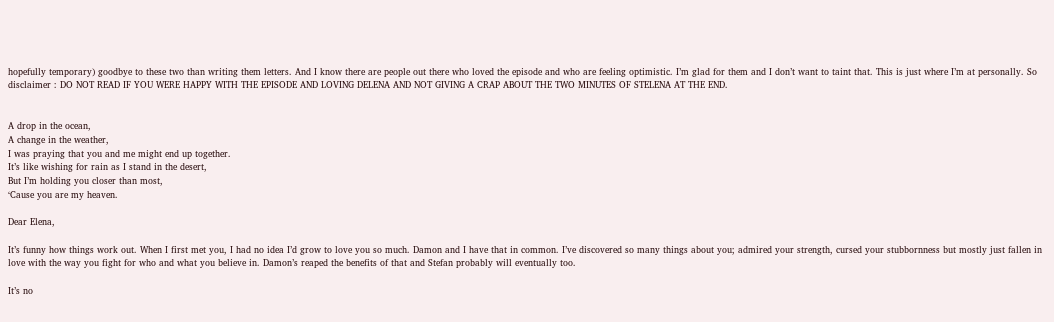hopefully temporary) goodbye to these two than writing them letters. And I know there are people out there who loved the episode and who are feeling optimistic. I’m glad for them and I don’t want to taint that. This is just where I’m at personally. So disclaimer : DO NOT READ IF YOU WERE HAPPY WITH THE EPISODE AND LOVING DELENA AND NOT GIVING A CRAP ABOUT THE TWO MINUTES OF STELENA AT THE END.


A drop in the ocean,
A change in the weather,
I was praying that you and me might end up together.
It’s like wishing for rain as I stand in the desert,
But I’m holding you closer than most,
‘Cause you are my heaven.

Dear Elena,

It’s funny how things work out. When I first met you, I had no idea I’d grow to love you so much. Damon and I have that in common. I’ve discovered so many things about you; admired your strength, cursed your stubbornness but mostly just fallen in love with the way you fight for who and what you believe in. Damon’s reaped the benefits of that and Stefan probably will eventually too.

It’s no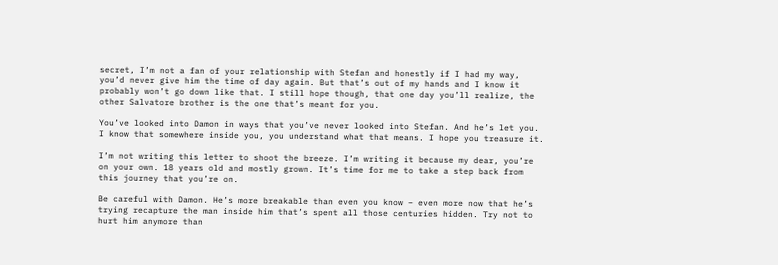secret, I’m not a fan of your relationship with Stefan and honestly if I had my way, you’d never give him the time of day again. But that’s out of my hands and I know it probably won’t go down like that. I still hope though, that one day you’ll realize, the other Salvatore brother is the one that’s meant for you.

You’ve looked into Damon in ways that you’ve never looked into Stefan. And he’s let you. I know that somewhere inside you, you understand what that means. I hope you treasure it.

I’m not writing this letter to shoot the breeze. I’m writing it because my dear, you’re on your own. 18 years old and mostly grown. It’s time for me to take a step back from this journey that you’re on.

Be careful with Damon. He’s more breakable than even you know – even more now that he’s trying recapture the man inside him that’s spent all those centuries hidden. Try not to hurt him anymore than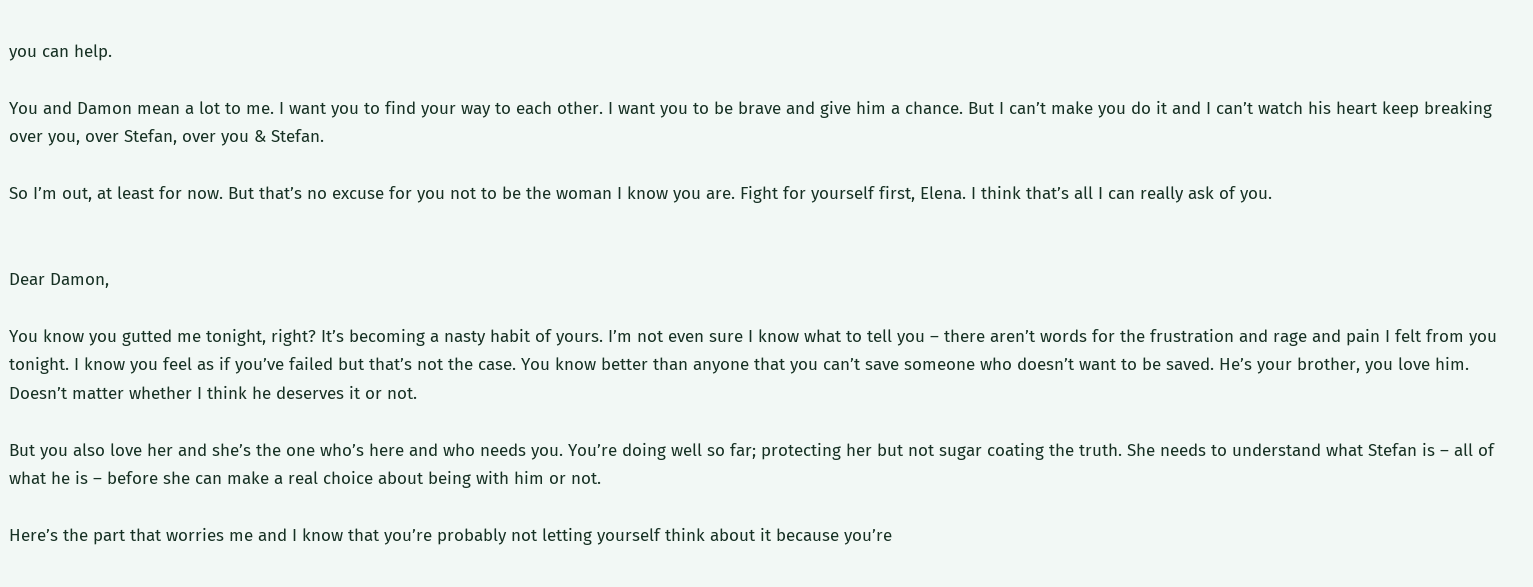you can help.

You and Damon mean a lot to me. I want you to find your way to each other. I want you to be brave and give him a chance. But I can’t make you do it and I can’t watch his heart keep breaking over you, over Stefan, over you & Stefan.

So I’m out, at least for now. But that’s no excuse for you not to be the woman I know you are. Fight for yourself first, Elena. I think that’s all I can really ask of you.


Dear Damon,

You know you gutted me tonight, right? It’s becoming a nasty habit of yours. I’m not even sure I know what to tell you – there aren’t words for the frustration and rage and pain I felt from you tonight. I know you feel as if you’ve failed but that’s not the case. You know better than anyone that you can’t save someone who doesn’t want to be saved. He’s your brother, you love him. Doesn’t matter whether I think he deserves it or not.

But you also love her and she’s the one who’s here and who needs you. You’re doing well so far; protecting her but not sugar coating the truth. She needs to understand what Stefan is – all of what he is – before she can make a real choice about being with him or not.

Here’s the part that worries me and I know that you’re probably not letting yourself think about it because you’re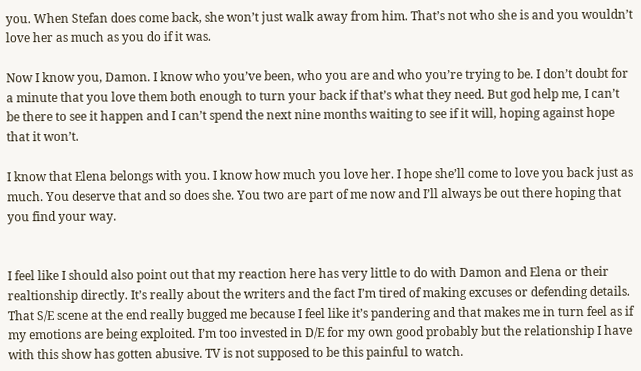you. When Stefan does come back, she won’t just walk away from him. That’s not who she is and you wouldn’t love her as much as you do if it was.

Now I know you, Damon. I know who you’ve been, who you are and who you’re trying to be. I don’t doubt for a minute that you love them both enough to turn your back if that’s what they need. But god help me, I can’t be there to see it happen and I can’t spend the next nine months waiting to see if it will, hoping against hope that it won’t.

I know that Elena belongs with you. I know how much you love her. I hope she’ll come to love you back just as much. You deserve that and so does she. You two are part of me now and I’ll always be out there hoping that you find your way.


I feel like I should also point out that my reaction here has very little to do with Damon and Elena or their realtionship directly. It’s really about the writers and the fact I’m tired of making excuses or defending details. That S/E scene at the end really bugged me because I feel like it’s pandering and that makes me in turn feel as if my emotions are being exploited. I’m too invested in D/E for my own good probably but the relationship I have with this show has gotten abusive. TV is not supposed to be this painful to watch.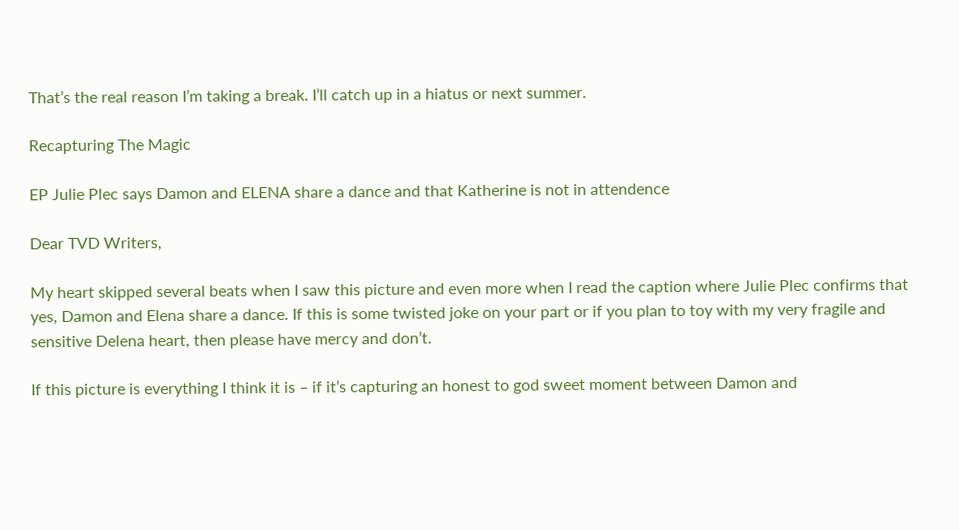That’s the real reason I’m taking a break. I’ll catch up in a hiatus or next summer.

Recapturing The Magic

EP Julie Plec says Damon and ELENA share a dance and that Katherine is not in attendence

Dear TVD Writers,

My heart skipped several beats when I saw this picture and even more when I read the caption where Julie Plec confirms that yes, Damon and Elena share a dance. If this is some twisted joke on your part or if you plan to toy with my very fragile and sensitive Delena heart, then please have mercy and don’t.

If this picture is everything I think it is – if it’s capturing an honest to god sweet moment between Damon and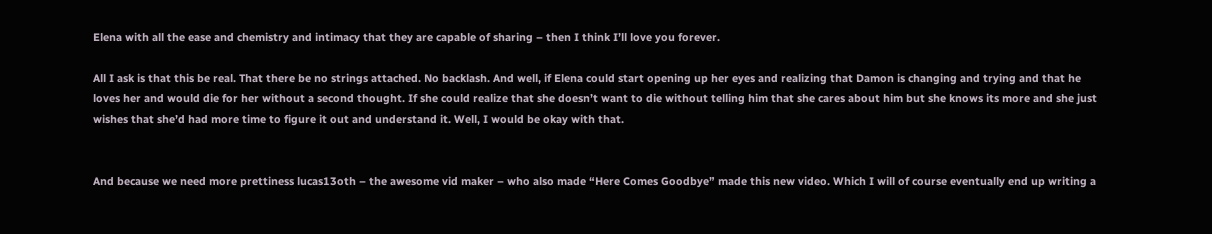Elena with all the ease and chemistry and intimacy that they are capable of sharing – then I think I’ll love you forever.

All I ask is that this be real. That there be no strings attached. No backlash. And well, if Elena could start opening up her eyes and realizing that Damon is changing and trying and that he loves her and would die for her without a second thought. If she could realize that she doesn’t want to die without telling him that she cares about him but she knows its more and she just wishes that she’d had more time to figure it out and understand it. Well, I would be okay with that.


And because we need more prettiness lucas13oth – the awesome vid maker – who also made “Here Comes Goodbye” made this new video. Which I will of course eventually end up writing a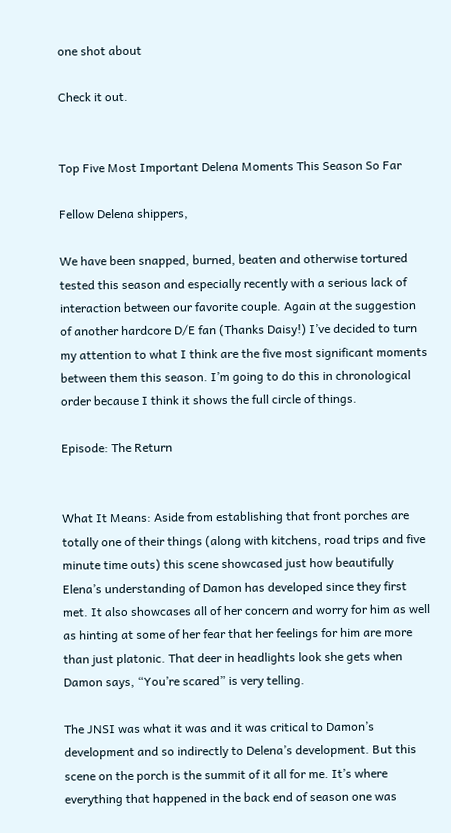one shot about

Check it out.


Top Five Most Important Delena Moments This Season So Far

Fellow Delena shippers,

We have been snapped, burned, beaten and otherwise tortured tested this season and especially recently with a serious lack of interaction between our favorite couple. Again at the suggestion of another hardcore D/E fan (Thanks Daisy!) I’ve decided to turn my attention to what I think are the five most significant moments between them this season. I’m going to do this in chronological order because I think it shows the full circle of things.

Episode: The Return


What It Means: Aside from establishing that front porches are totally one of their things (along with kitchens, road trips and five minute time outs) this scene showcased just how beautifully Elena’s understanding of Damon has developed since they first met. It also showcases all of her concern and worry for him as well as hinting at some of her fear that her feelings for him are more than just platonic. That deer in headlights look she gets when Damon says, “You’re scared” is very telling.

The JNSI was what it was and it was critical to Damon’s development and so indirectly to Delena’s development. But this scene on the porch is the summit of it all for me. It’s where everything that happened in the back end of season one was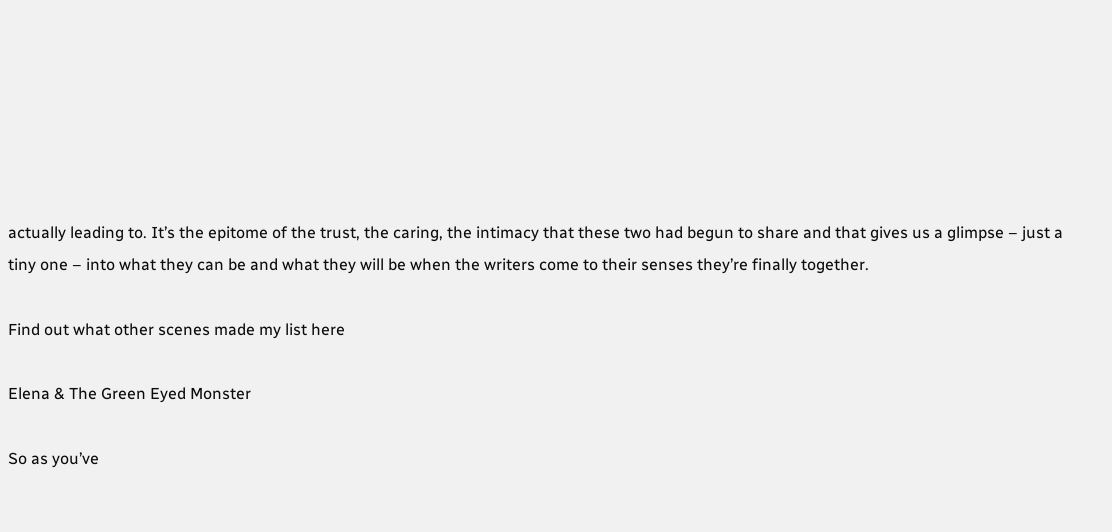actually leading to. It’s the epitome of the trust, the caring, the intimacy that these two had begun to share and that gives us a glimpse – just a tiny one – into what they can be and what they will be when the writers come to their senses they’re finally together.

Find out what other scenes made my list here

Elena & The Green Eyed Monster

So as you’ve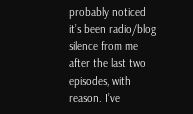probably noticed it’s been radio/blog silence from me after the last two episodes, with reason. I’ve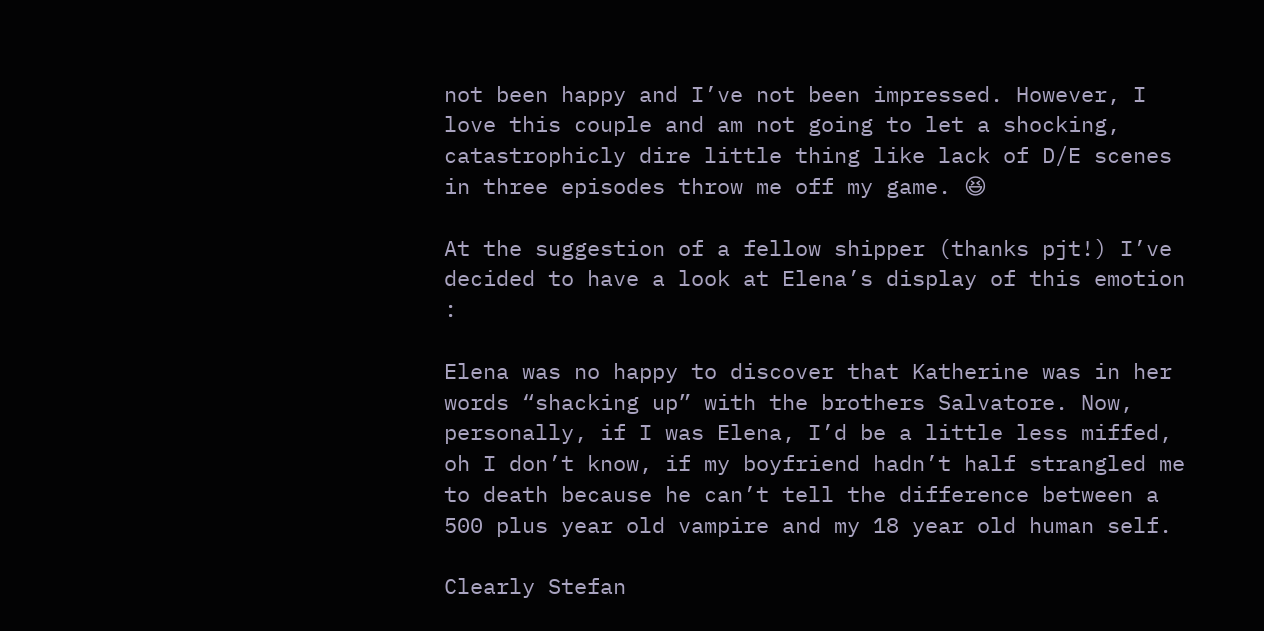not been happy and I’ve not been impressed. However, I love this couple and am not going to let a shocking, catastrophicly dire little thing like lack of D/E scenes in three episodes throw me off my game. 😆

At the suggestion of a fellow shipper (thanks pjt!) I’ve decided to have a look at Elena’s display of this emotion :

Elena was no happy to discover that Katherine was in her words “shacking up” with the brothers Salvatore. Now, personally, if I was Elena, I’d be a little less miffed, oh I don’t know, if my boyfriend hadn’t half strangled me to death because he can’t tell the difference between a 500 plus year old vampire and my 18 year old human self.

Clearly Stefan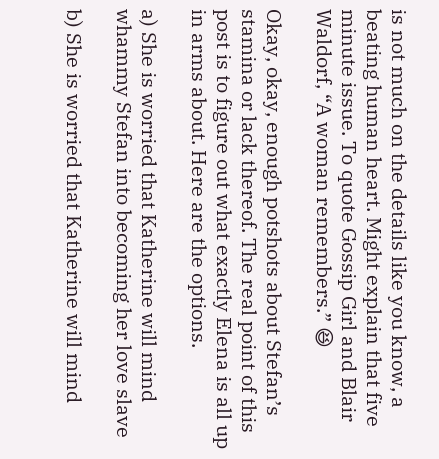is not much on the details like you know, a beating human heart. Might explain that five minute issue. To quote Gossip Girl and Blair Waldorf, “A woman remembers.” 😆

Okay, okay, enough potshots about Stefan’s stamina or lack thereof. The real point of this post is to figure out what exactly Elena is all up in arms about. Here are the options.

a) She is worried that Katherine will mind whammy Stefan into becoming her love slave

b) She is worried that Katherine will mind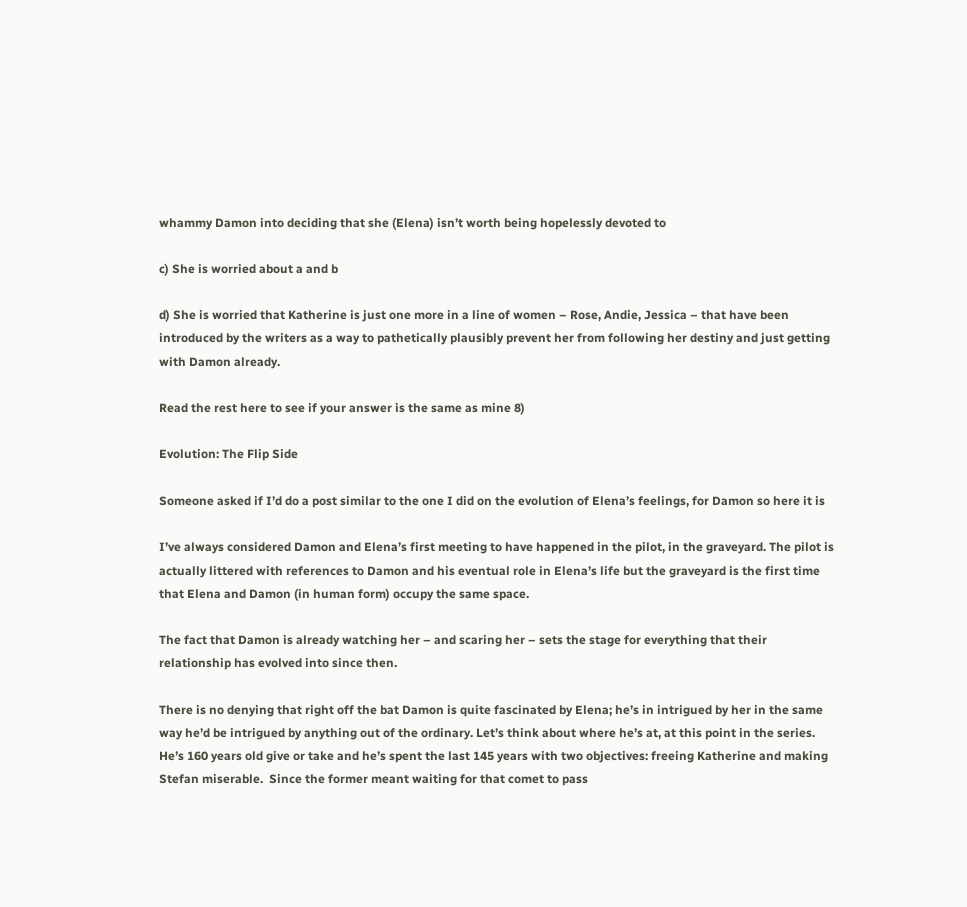whammy Damon into deciding that she (Elena) isn’t worth being hopelessly devoted to

c) She is worried about a and b

d) She is worried that Katherine is just one more in a line of women – Rose, Andie, Jessica – that have been introduced by the writers as a way to pathetically plausibly prevent her from following her destiny and just getting with Damon already.

Read the rest here to see if your answer is the same as mine 8)

Evolution: The Flip Side

Someone asked if I’d do a post similar to the one I did on the evolution of Elena’s feelings, for Damon so here it is

I’ve always considered Damon and Elena’s first meeting to have happened in the pilot, in the graveyard. The pilot is actually littered with references to Damon and his eventual role in Elena’s life but the graveyard is the first time that Elena and Damon (in human form) occupy the same space.

The fact that Damon is already watching her – and scaring her – sets the stage for everything that their relationship has evolved into since then.

There is no denying that right off the bat Damon is quite fascinated by Elena; he’s in intrigued by her in the same way he’d be intrigued by anything out of the ordinary. Let’s think about where he’s at, at this point in the series. He’s 160 years old give or take and he’s spent the last 145 years with two objectives: freeing Katherine and making Stefan miserable.  Since the former meant waiting for that comet to pass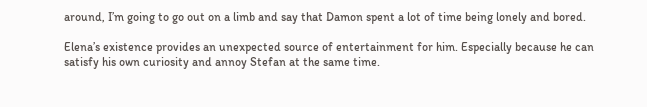around, I’m going to go out on a limb and say that Damon spent a lot of time being lonely and bored.

Elena’s existence provides an unexpected source of entertainment for him. Especially because he can satisfy his own curiosity and annoy Stefan at the same time.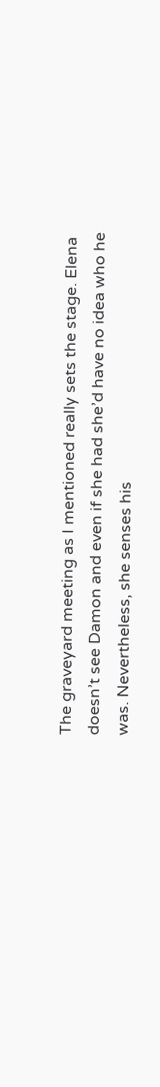The graveyard meeting as I mentioned really sets the stage. Elena doesn’t see Damon and even if she had she’d have no idea who he was. Nevertheless, she senses his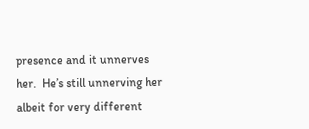presence and it unnerves her.  He’s still unnerving her albeit for very different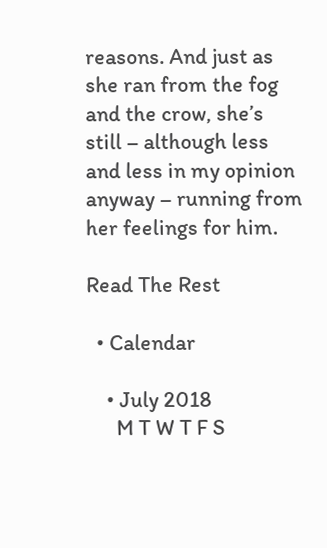reasons. And just as she ran from the fog and the crow, she’s still – although less and less in my opinion anyway – running from her feelings for him.

Read The Rest

  • Calendar

    • July 2018
      M T W T F S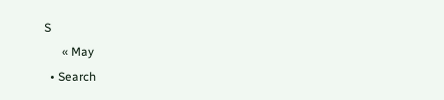S
      « May
  • Search